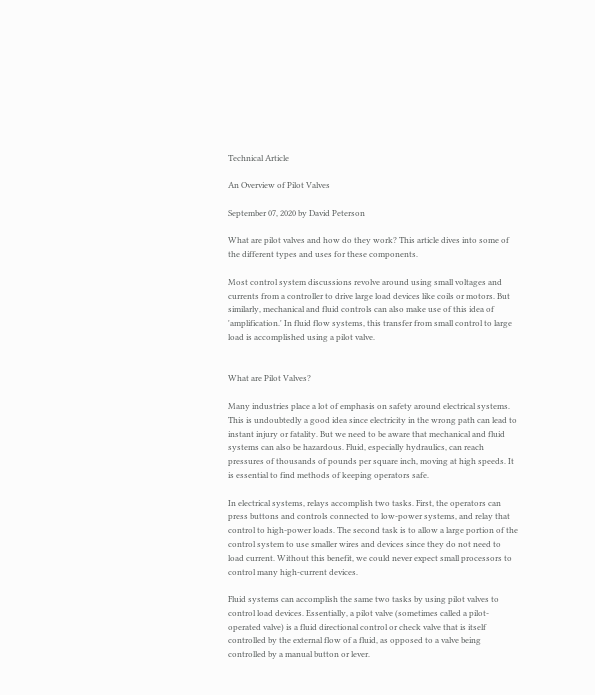Technical Article

An Overview of Pilot Valves

September 07, 2020 by David Peterson

What are pilot valves and how do they work? This article dives into some of the different types and uses for these components.

Most control system discussions revolve around using small voltages and currents from a controller to drive large load devices like coils or motors. But similarly, mechanical and fluid controls can also make use of this idea of 'amplification.' In fluid flow systems, this transfer from small control to large load is accomplished using a pilot valve.


What are Pilot Valves?

Many industries place a lot of emphasis on safety around electrical systems. This is undoubtedly a good idea since electricity in the wrong path can lead to instant injury or fatality. But we need to be aware that mechanical and fluid systems can also be hazardous. Fluid, especially hydraulics, can reach pressures of thousands of pounds per square inch, moving at high speeds. It is essential to find methods of keeping operators safe.

In electrical systems, relays accomplish two tasks. First, the operators can press buttons and controls connected to low-power systems, and relay that control to high-power loads. The second task is to allow a large portion of the control system to use smaller wires and devices since they do not need to load current. Without this benefit, we could never expect small processors to control many high-current devices.

Fluid systems can accomplish the same two tasks by using pilot valves to control load devices. Essentially, a pilot valve (sometimes called a pilot-operated valve) is a fluid directional control or check valve that is itself controlled by the external flow of a fluid, as opposed to a valve being controlled by a manual button or lever.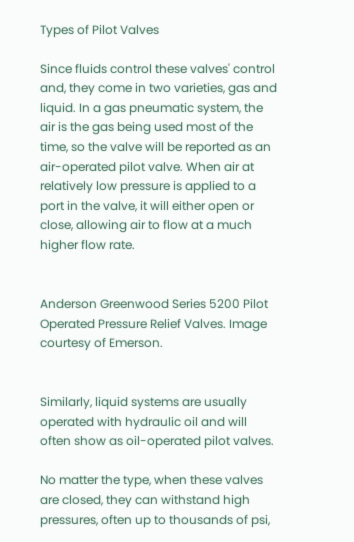Types of Pilot Valves

Since fluids control these valves' control and, they come in two varieties, gas and liquid. In a gas pneumatic system, the air is the gas being used most of the time, so the valve will be reported as an air-operated pilot valve. When air at relatively low pressure is applied to a port in the valve, it will either open or close, allowing air to flow at a much higher flow rate.


Anderson Greenwood Series 5200 Pilot Operated Pressure Relief Valves. Image courtesy of Emerson.


Similarly, liquid systems are usually operated with hydraulic oil and will often show as oil-operated pilot valves.

No matter the type, when these valves are closed, they can withstand high pressures, often up to thousands of psi,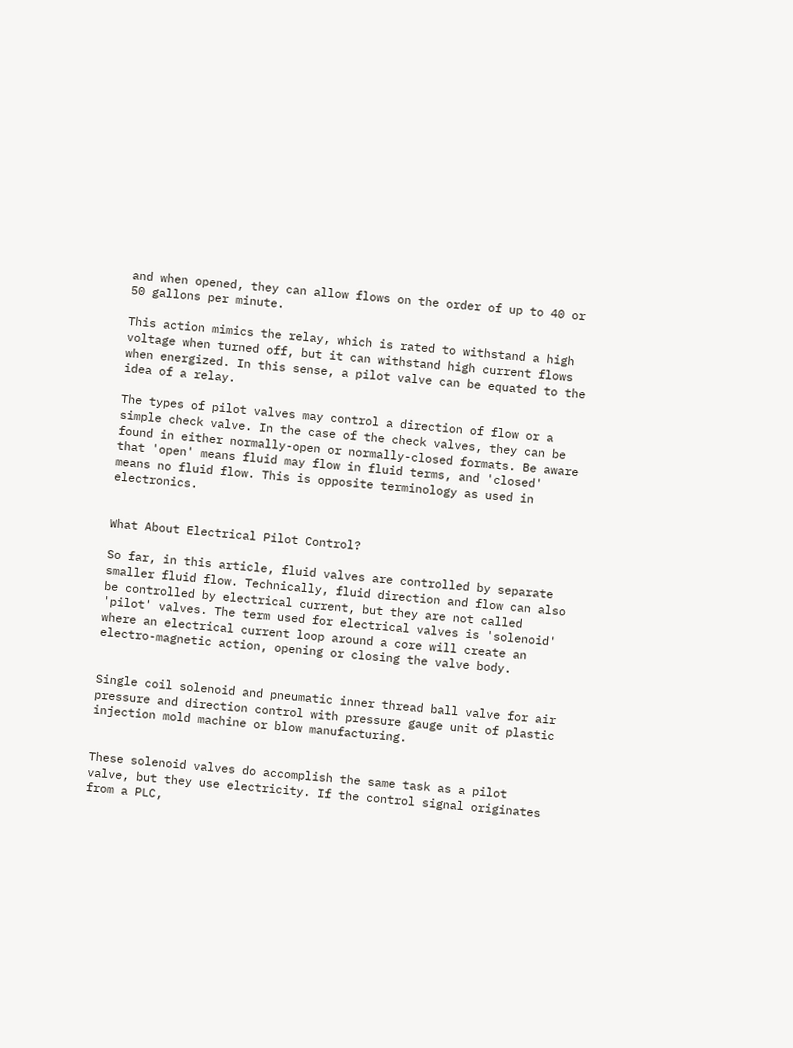and when opened, they can allow flows on the order of up to 40 or 50 gallons per minute.

This action mimics the relay, which is rated to withstand a high voltage when turned off, but it can withstand high current flows when energized. In this sense, a pilot valve can be equated to the idea of a relay.

The types of pilot valves may control a direction of flow or a simple check valve. In the case of the check valves, they can be found in either normally-open or normally-closed formats. Be aware that 'open' means fluid may flow in fluid terms, and 'closed' means no fluid flow. This is opposite terminology as used in electronics.


What About Electrical Pilot Control?

So far, in this article, fluid valves are controlled by separate smaller fluid flow. Technically, fluid direction and flow can also be controlled by electrical current, but they are not called 'pilot' valves. The term used for electrical valves is 'solenoid' where an electrical current loop around a core will create an electro-magnetic action, opening or closing the valve body.


Single coil solenoid and pneumatic inner thread ball valve for air pressure and direction control with pressure gauge unit of plastic injection mold machine or blow manufacturing.


These solenoid valves do accomplish the same task as a pilot valve, but they use electricity. If the control signal originates from a PLC,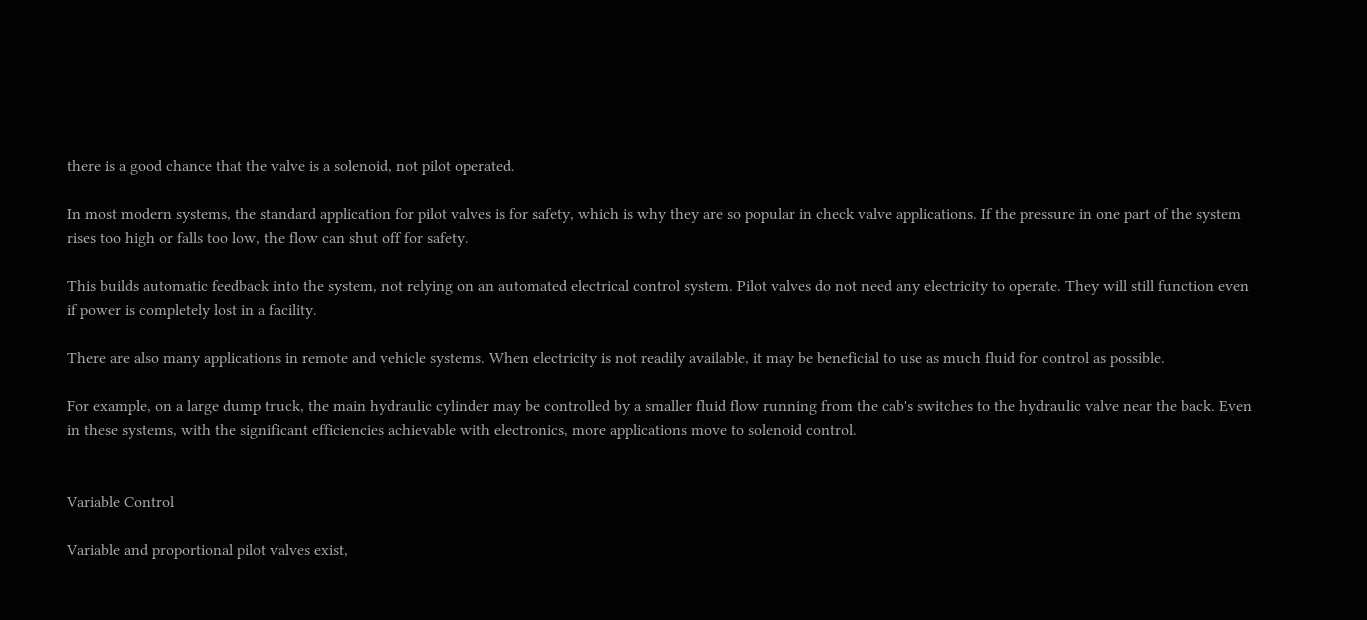there is a good chance that the valve is a solenoid, not pilot operated.

In most modern systems, the standard application for pilot valves is for safety, which is why they are so popular in check valve applications. If the pressure in one part of the system rises too high or falls too low, the flow can shut off for safety.

This builds automatic feedback into the system, not relying on an automated electrical control system. Pilot valves do not need any electricity to operate. They will still function even if power is completely lost in a facility.

There are also many applications in remote and vehicle systems. When electricity is not readily available, it may be beneficial to use as much fluid for control as possible.

For example, on a large dump truck, the main hydraulic cylinder may be controlled by a smaller fluid flow running from the cab's switches to the hydraulic valve near the back. Even in these systems, with the significant efficiencies achievable with electronics, more applications move to solenoid control.


Variable Control

Variable and proportional pilot valves exist,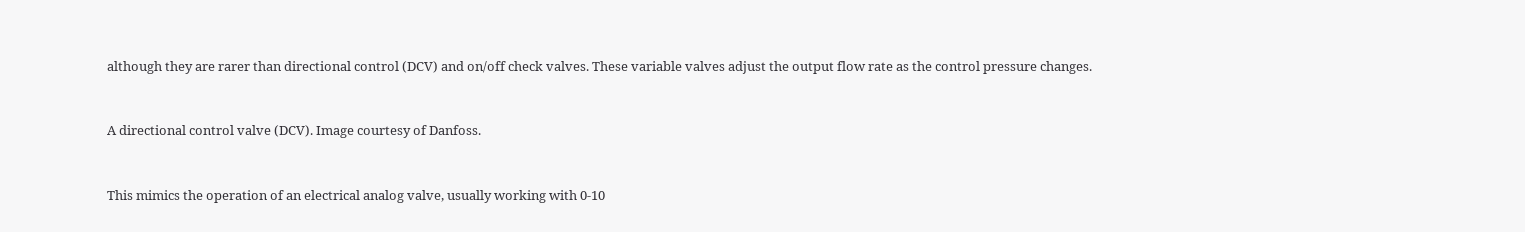although they are rarer than directional control (DCV) and on/off check valves. These variable valves adjust the output flow rate as the control pressure changes.


A directional control valve (DCV). Image courtesy of Danfoss.


This mimics the operation of an electrical analog valve, usually working with 0-10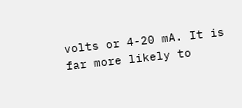volts or 4-20 mA. It is far more likely to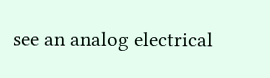see an analog electrical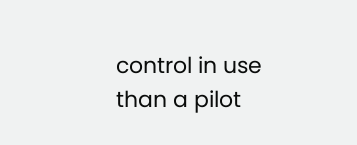control in use than a pilot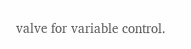valve for variable control.